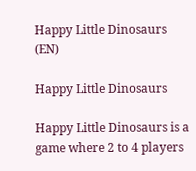Happy Little Dinosaurs (EN)

Happy Little Dinosaurs

Happy Little Dinosaurs is a game where 2 to 4 players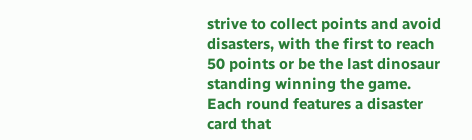strive to collect points and avoid disasters, with the first to reach 50 points or be the last dinosaur standing winning the game. Each round features a disaster card that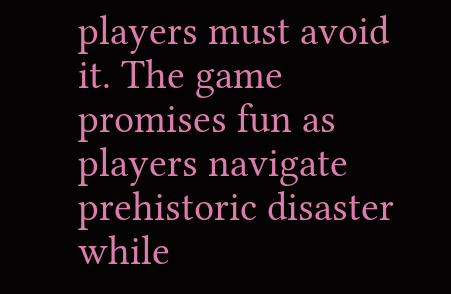players must avoid it. The game promises fun as players navigate prehistoric disaster while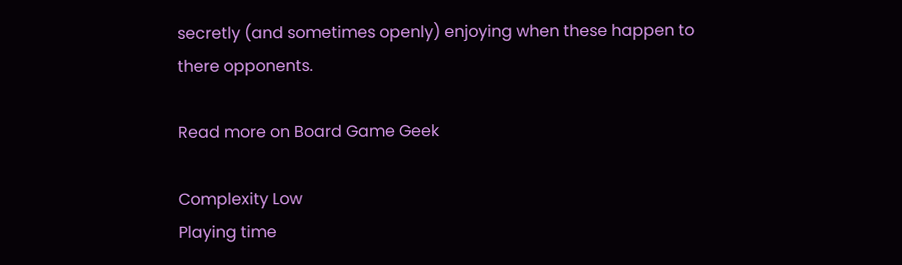secretly (and sometimes openly) enjoying when these happen to there opponents.

Read more on Board Game Geek

Complexity Low
Playing time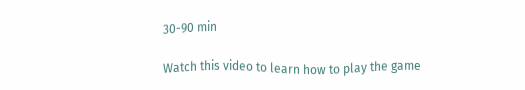30-90 min

Watch this video to learn how to play the game